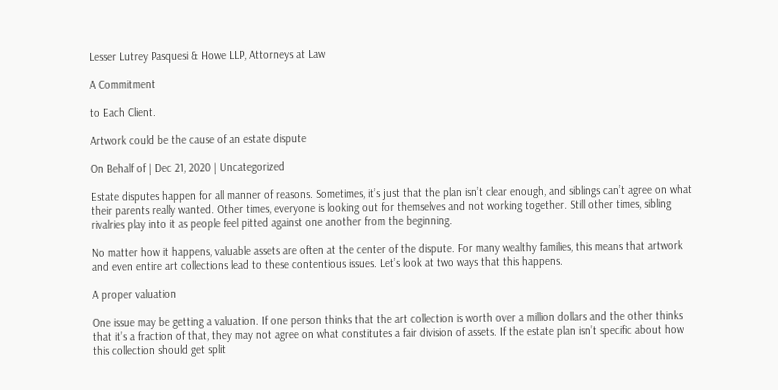Lesser Lutrey Pasquesi & Howe LLP, Attorneys at Law

A Commitment

to Each Client.

Artwork could be the cause of an estate dispute

On Behalf of | Dec 21, 2020 | Uncategorized

Estate disputes happen for all manner of reasons. Sometimes, it’s just that the plan isn’t clear enough, and siblings can’t agree on what their parents really wanted. Other times, everyone is looking out for themselves and not working together. Still other times, sibling rivalries play into it as people feel pitted against one another from the beginning.

No matter how it happens, valuable assets are often at the center of the dispute. For many wealthy families, this means that artwork and even entire art collections lead to these contentious issues. Let’s look at two ways that this happens.

A proper valuation

One issue may be getting a valuation. If one person thinks that the art collection is worth over a million dollars and the other thinks that it’s a fraction of that, they may not agree on what constitutes a fair division of assets. If the estate plan isn’t specific about how this collection should get split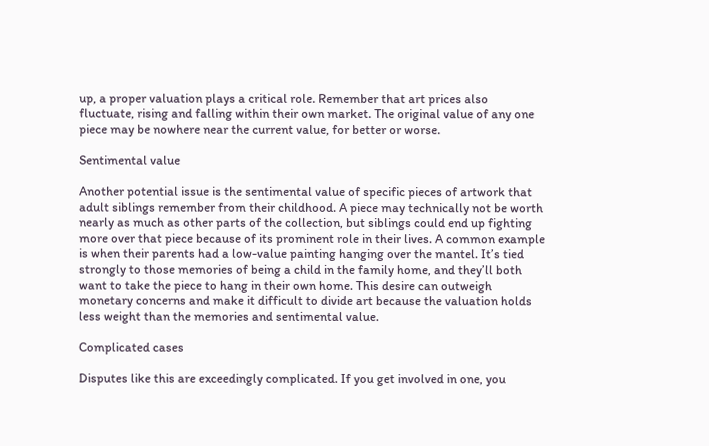up, a proper valuation plays a critical role. Remember that art prices also fluctuate, rising and falling within their own market. The original value of any one piece may be nowhere near the current value, for better or worse.

Sentimental value

Another potential issue is the sentimental value of specific pieces of artwork that adult siblings remember from their childhood. A piece may technically not be worth nearly as much as other parts of the collection, but siblings could end up fighting more over that piece because of its prominent role in their lives. A common example is when their parents had a low-value painting hanging over the mantel. It’s tied strongly to those memories of being a child in the family home, and they’ll both want to take the piece to hang in their own home. This desire can outweigh monetary concerns and make it difficult to divide art because the valuation holds less weight than the memories and sentimental value.

Complicated cases

Disputes like this are exceedingly complicated. If you get involved in one, you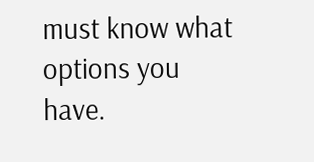must know what options you have.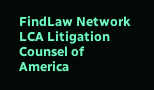FindLaw Network
LCA Litigation Counsel of America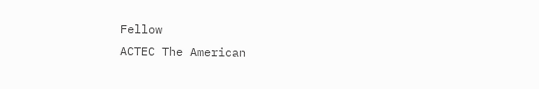Fellow
ACTEC The American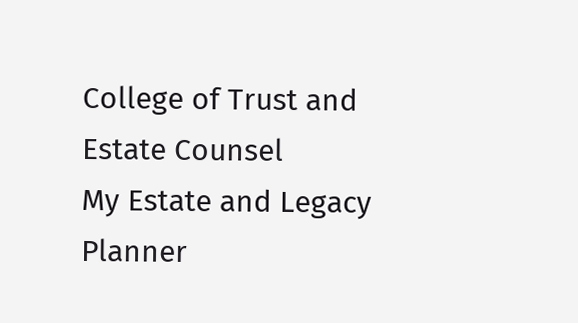College of Trust and Estate Counsel
My Estate and Legacy Planner